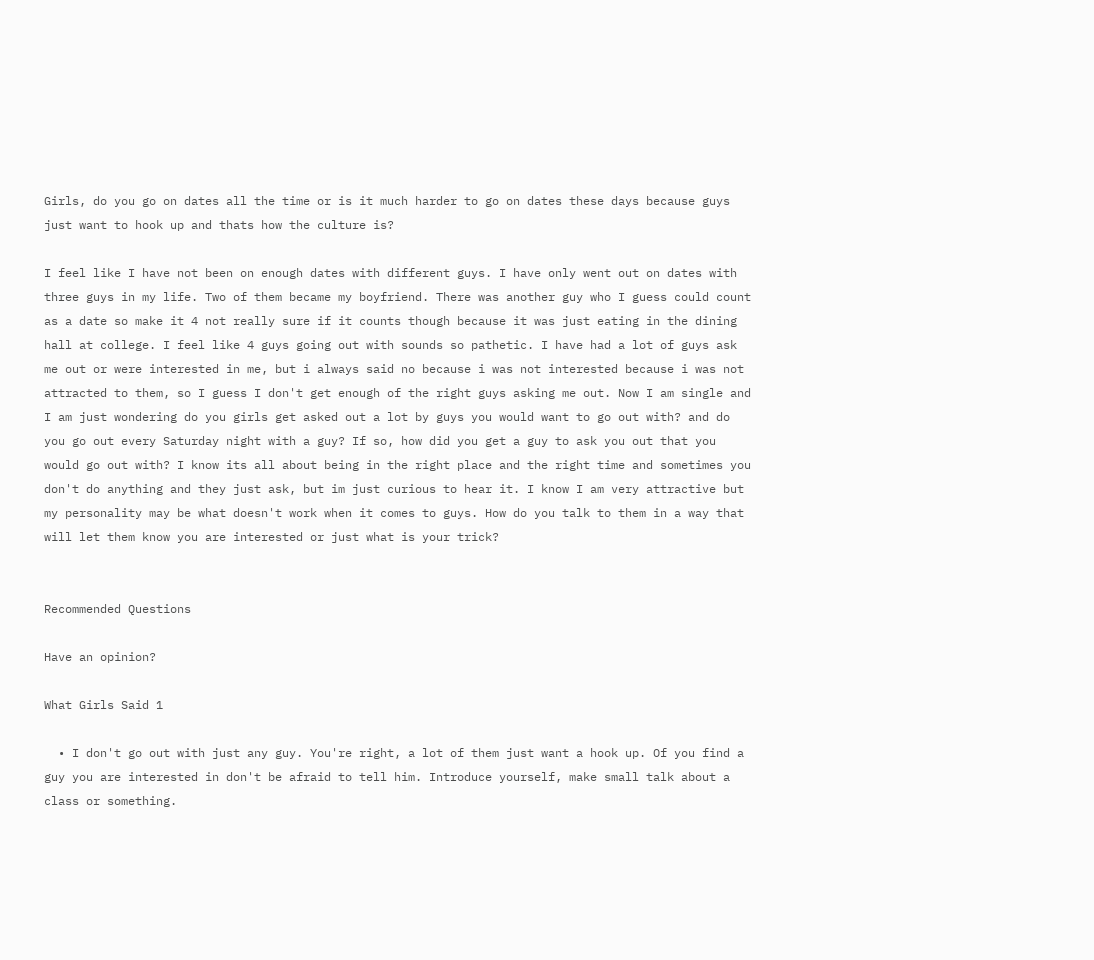Girls, do you go on dates all the time or is it much harder to go on dates these days because guys just want to hook up and thats how the culture is?

I feel like I have not been on enough dates with different guys. I have only went out on dates with three guys in my life. Two of them became my boyfriend. There was another guy who I guess could count as a date so make it 4 not really sure if it counts though because it was just eating in the dining hall at college. I feel like 4 guys going out with sounds so pathetic. I have had a lot of guys ask me out or were interested in me, but i always said no because i was not interested because i was not attracted to them, so I guess I don't get enough of the right guys asking me out. Now I am single and I am just wondering do you girls get asked out a lot by guys you would want to go out with? and do you go out every Saturday night with a guy? If so, how did you get a guy to ask you out that you would go out with? I know its all about being in the right place and the right time and sometimes you don't do anything and they just ask, but im just curious to hear it. I know I am very attractive but my personality may be what doesn't work when it comes to guys. How do you talk to them in a way that will let them know you are interested or just what is your trick?


Recommended Questions

Have an opinion?

What Girls Said 1

  • I don't go out with just any guy. You're right, a lot of them just want a hook up. Of you find a guy you are interested in don't be afraid to tell him. Introduce yourself, make small talk about a class or something.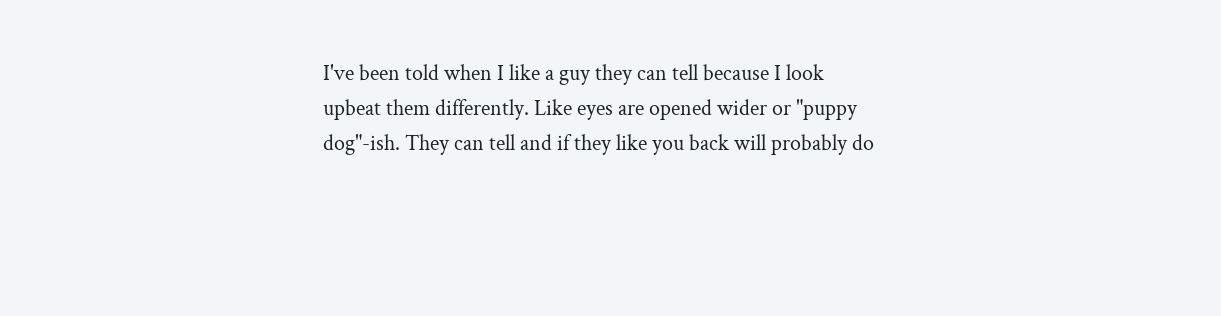I've been told when I like a guy they can tell because I look upbeat them differently. Like eyes are opened wider or "puppy dog"-ish. They can tell and if they like you back will probably do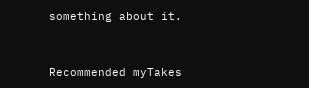something about it.


Recommended myTakes